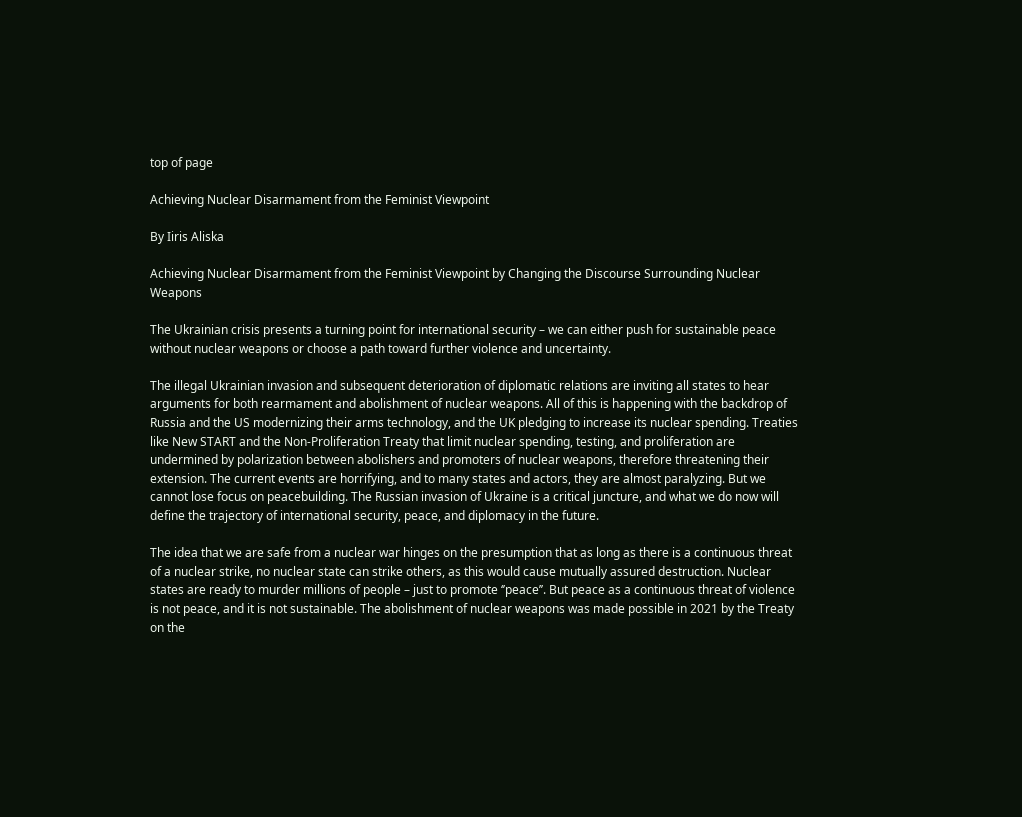top of page

Achieving Nuclear Disarmament from the Feminist Viewpoint

By Iiris Aliska

Achieving Nuclear Disarmament from the Feminist Viewpoint by Changing the Discourse Surrounding Nuclear Weapons

The Ukrainian crisis presents a turning point for international security – we can either push for sustainable peace without nuclear weapons or choose a path toward further violence and uncertainty.

The illegal Ukrainian invasion and subsequent deterioration of diplomatic relations are inviting all states to hear arguments for both rearmament and abolishment of nuclear weapons. All of this is happening with the backdrop of Russia and the US modernizing their arms technology, and the UK pledging to increase its nuclear spending. Treaties like New START and the Non-Proliferation Treaty that limit nuclear spending, testing, and proliferation are undermined by polarization between abolishers and promoters of nuclear weapons, therefore threatening their extension. The current events are horrifying, and to many states and actors, they are almost paralyzing. But we cannot lose focus on peacebuilding. The Russian invasion of Ukraine is a critical juncture, and what we do now will define the trajectory of international security, peace, and diplomacy in the future.

The idea that we are safe from a nuclear war hinges on the presumption that as long as there is a continuous threat of a nuclear strike, no nuclear state can strike others, as this would cause mutually assured destruction. Nuclear states are ready to murder millions of people – just to promote ‘’peace’’. But peace as a continuous threat of violence is not peace, and it is not sustainable. The abolishment of nuclear weapons was made possible in 2021 by the Treaty on the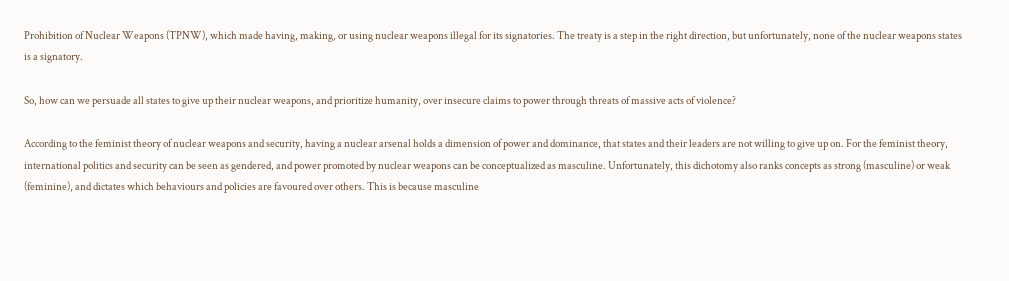Prohibition of Nuclear Weapons (TPNW), which made having, making, or using nuclear weapons illegal for its signatories. The treaty is a step in the right direction, but unfortunately, none of the nuclear weapons states is a signatory.

So, how can we persuade all states to give up their nuclear weapons, and prioritize humanity, over insecure claims to power through threats of massive acts of violence?

According to the feminist theory of nuclear weapons and security, having a nuclear arsenal holds a dimension of power and dominance, that states and their leaders are not willing to give up on. For the feminist theory, international politics and security can be seen as gendered, and power promoted by nuclear weapons can be conceptualized as masculine. Unfortunately, this dichotomy also ranks concepts as strong (masculine) or weak (feminine), and dictates which behaviours and policies are favoured over others. This is because masculine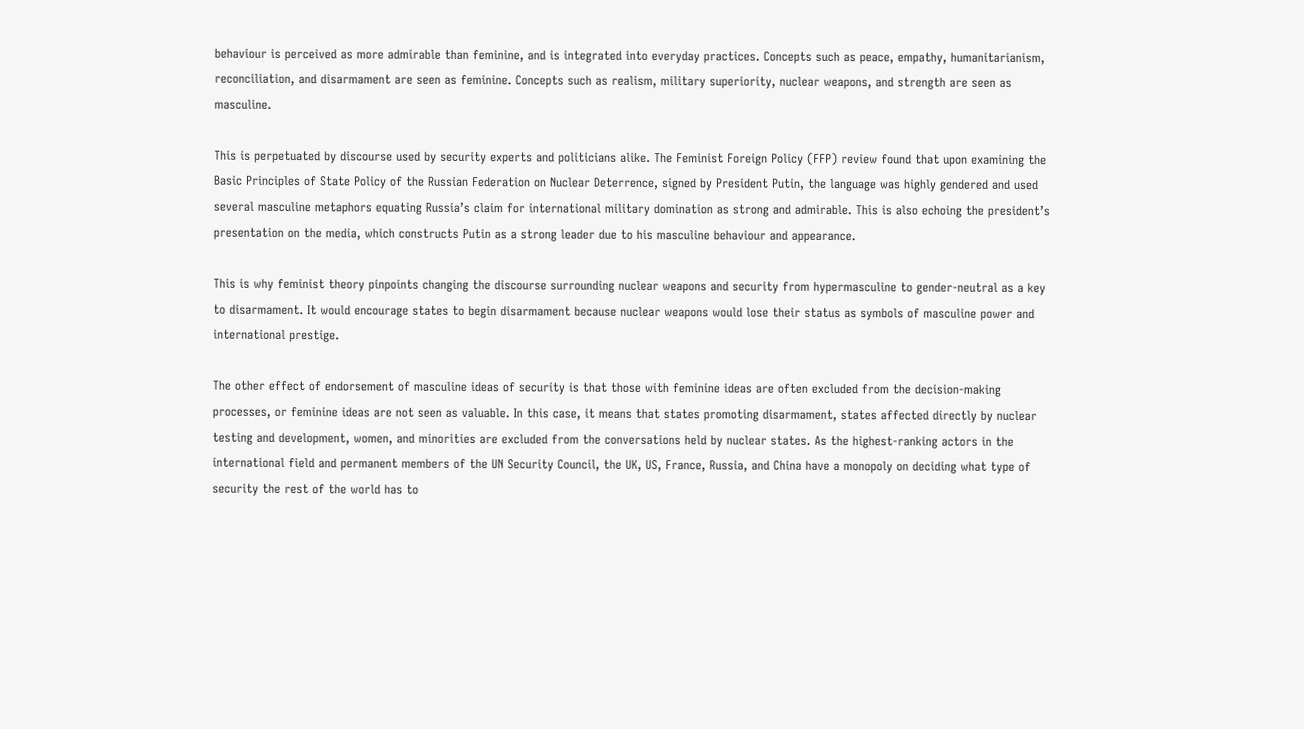behaviour is perceived as more admirable than feminine, and is integrated into everyday practices. Concepts such as peace, empathy, humanitarianism, reconciliation, and disarmament are seen as feminine. Concepts such as realism, military superiority, nuclear weapons, and strength are seen as masculine.

This is perpetuated by discourse used by security experts and politicians alike. The Feminist Foreign Policy (FFP) review found that upon examining the Basic Principles of State Policy of the Russian Federation on Nuclear Deterrence, signed by President Putin, the language was highly gendered and used several masculine metaphors equating Russia’s claim for international military domination as strong and admirable. This is also echoing the president’s presentation on the media, which constructs Putin as a strong leader due to his masculine behaviour and appearance.

This is why feminist theory pinpoints changing the discourse surrounding nuclear weapons and security from hypermasculine to gender-neutral as a key to disarmament. It would encourage states to begin disarmament because nuclear weapons would lose their status as symbols of masculine power and international prestige.

The other effect of endorsement of masculine ideas of security is that those with feminine ideas are often excluded from the decision-making processes, or feminine ideas are not seen as valuable. In this case, it means that states promoting disarmament, states affected directly by nuclear testing and development, women, and minorities are excluded from the conversations held by nuclear states. As the highest-ranking actors in the international field and permanent members of the UN Security Council, the UK, US, France, Russia, and China have a monopoly on deciding what type of security the rest of the world has to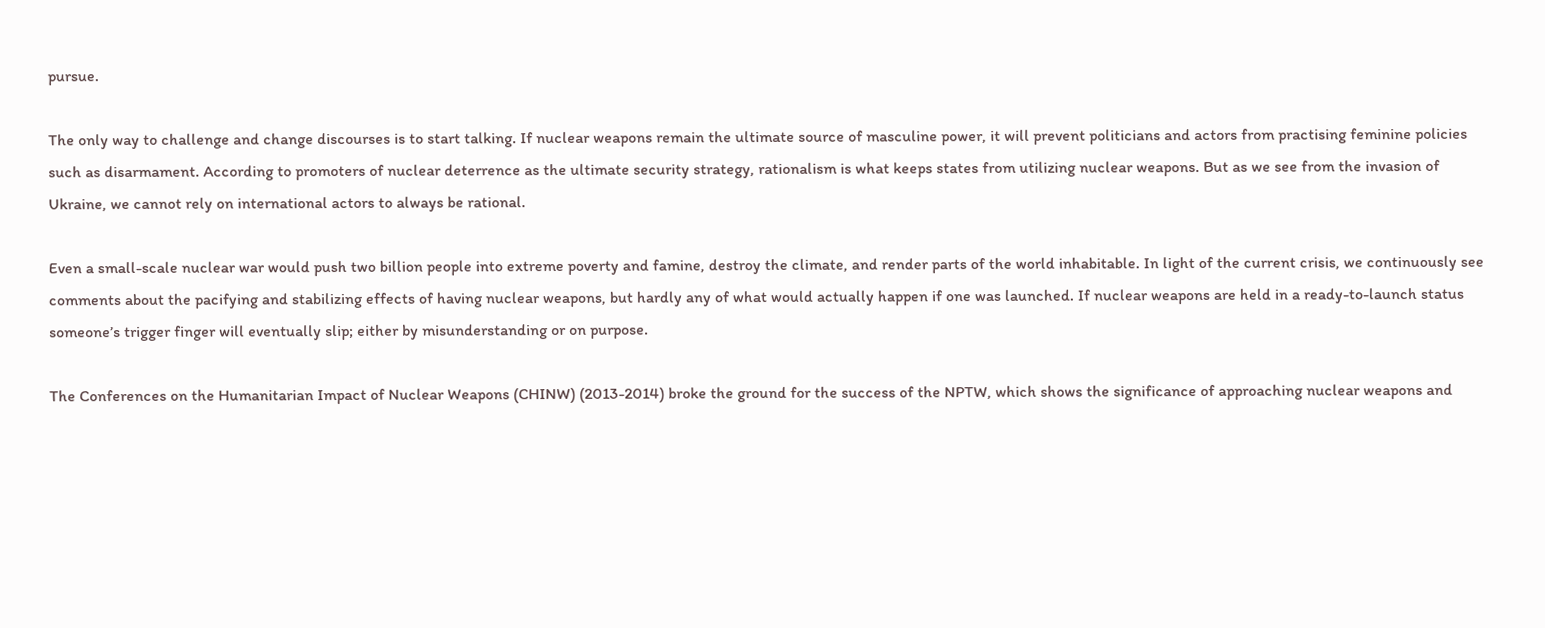pursue.

The only way to challenge and change discourses is to start talking. If nuclear weapons remain the ultimate source of masculine power, it will prevent politicians and actors from practising feminine policies such as disarmament. According to promoters of nuclear deterrence as the ultimate security strategy, rationalism is what keeps states from utilizing nuclear weapons. But as we see from the invasion of Ukraine, we cannot rely on international actors to always be rational.

Even a small-scale nuclear war would push two billion people into extreme poverty and famine, destroy the climate, and render parts of the world inhabitable. In light of the current crisis, we continuously see comments about the pacifying and stabilizing effects of having nuclear weapons, but hardly any of what would actually happen if one was launched. If nuclear weapons are held in a ready-to-launch status someone’s trigger finger will eventually slip; either by misunderstanding or on purpose.

The Conferences on the Humanitarian Impact of Nuclear Weapons (CHINW) (2013-2014) broke the ground for the success of the NPTW, which shows the significance of approaching nuclear weapons and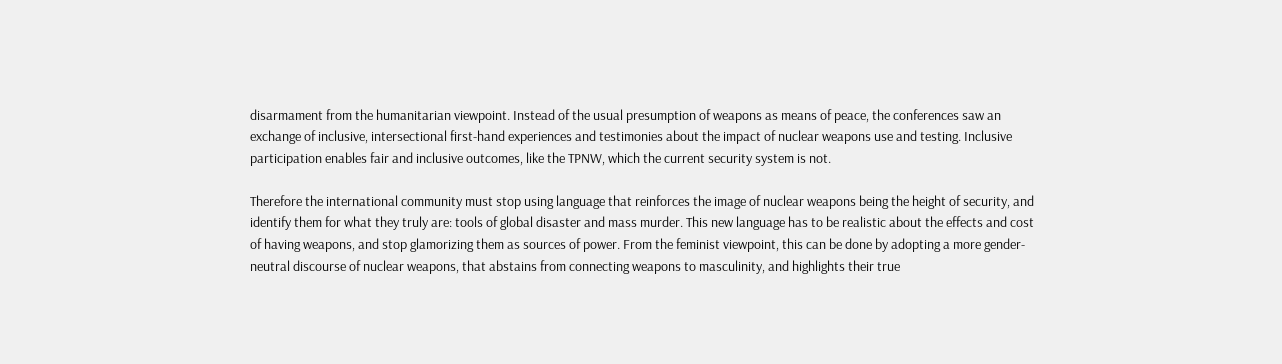disarmament from the humanitarian viewpoint. Instead of the usual presumption of weapons as means of peace, the conferences saw an exchange of inclusive, intersectional first-hand experiences and testimonies about the impact of nuclear weapons use and testing. Inclusive participation enables fair and inclusive outcomes, like the TPNW, which the current security system is not.

Therefore the international community must stop using language that reinforces the image of nuclear weapons being the height of security, and identify them for what they truly are: tools of global disaster and mass murder. This new language has to be realistic about the effects and cost of having weapons, and stop glamorizing them as sources of power. From the feminist viewpoint, this can be done by adopting a more gender-neutral discourse of nuclear weapons, that abstains from connecting weapons to masculinity, and highlights their true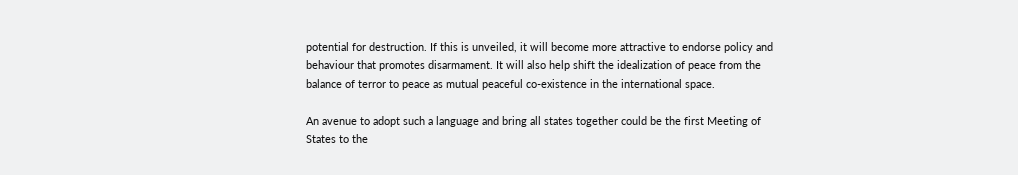potential for destruction. If this is unveiled, it will become more attractive to endorse policy and behaviour that promotes disarmament. It will also help shift the idealization of peace from the balance of terror to peace as mutual peaceful co-existence in the international space.

An avenue to adopt such a language and bring all states together could be the first Meeting of States to the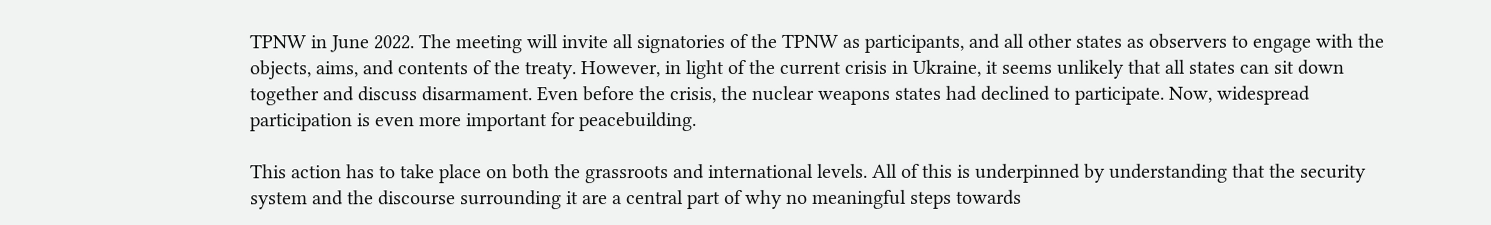TPNW in June 2022. The meeting will invite all signatories of the TPNW as participants, and all other states as observers to engage with the objects, aims, and contents of the treaty. However, in light of the current crisis in Ukraine, it seems unlikely that all states can sit down together and discuss disarmament. Even before the crisis, the nuclear weapons states had declined to participate. Now, widespread participation is even more important for peacebuilding.

This action has to take place on both the grassroots and international levels. All of this is underpinned by understanding that the security system and the discourse surrounding it are a central part of why no meaningful steps towards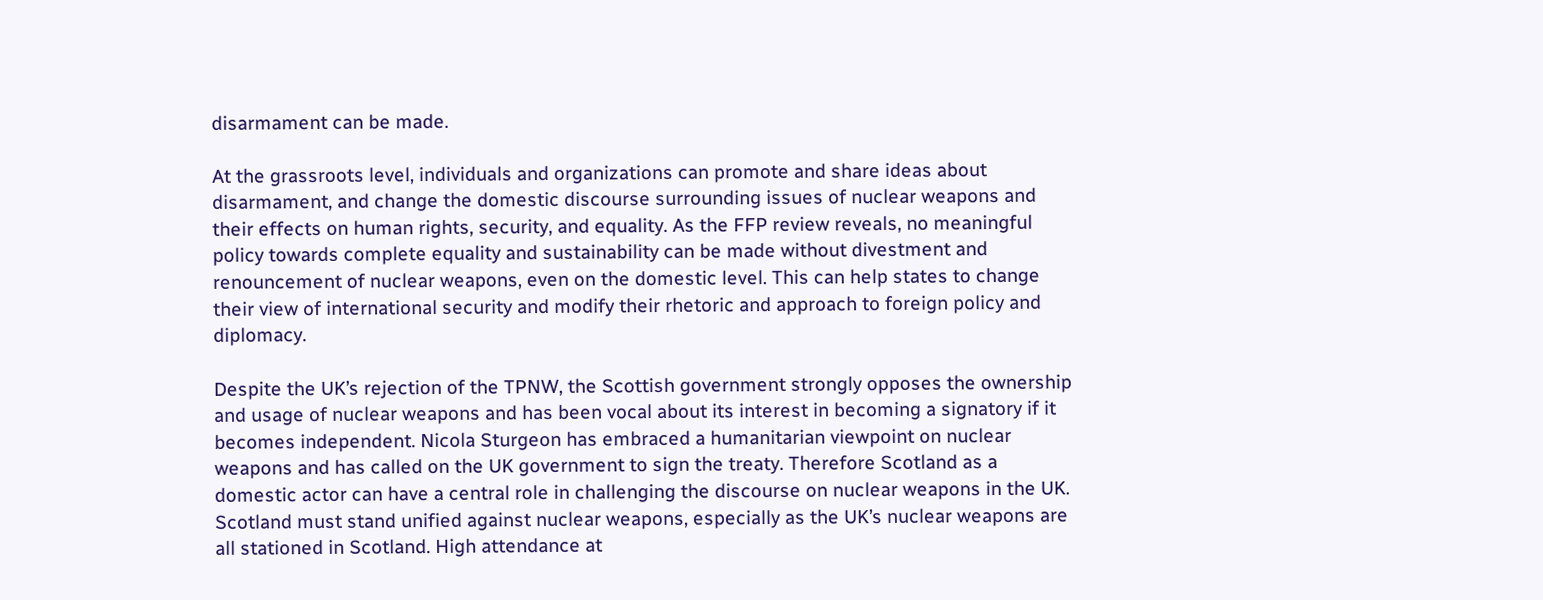disarmament can be made.

At the grassroots level, individuals and organizations can promote and share ideas about disarmament, and change the domestic discourse surrounding issues of nuclear weapons and their effects on human rights, security, and equality. As the FFP review reveals, no meaningful policy towards complete equality and sustainability can be made without divestment and renouncement of nuclear weapons, even on the domestic level. This can help states to change their view of international security and modify their rhetoric and approach to foreign policy and diplomacy.

Despite the UK’s rejection of the TPNW, the Scottish government strongly opposes the ownership and usage of nuclear weapons and has been vocal about its interest in becoming a signatory if it becomes independent. Nicola Sturgeon has embraced a humanitarian viewpoint on nuclear weapons and has called on the UK government to sign the treaty. Therefore Scotland as a domestic actor can have a central role in challenging the discourse on nuclear weapons in the UK. Scotland must stand unified against nuclear weapons, especially as the UK’s nuclear weapons are all stationed in Scotland. High attendance at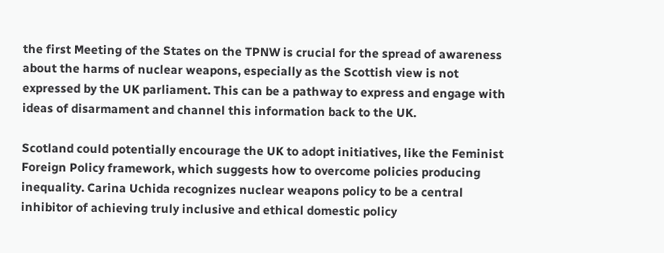the first Meeting of the States on the TPNW is crucial for the spread of awareness about the harms of nuclear weapons, especially as the Scottish view is not expressed by the UK parliament. This can be a pathway to express and engage with ideas of disarmament and channel this information back to the UK.

Scotland could potentially encourage the UK to adopt initiatives, like the Feminist Foreign Policy framework, which suggests how to overcome policies producing inequality. Carina Uchida recognizes nuclear weapons policy to be a central inhibitor of achieving truly inclusive and ethical domestic policy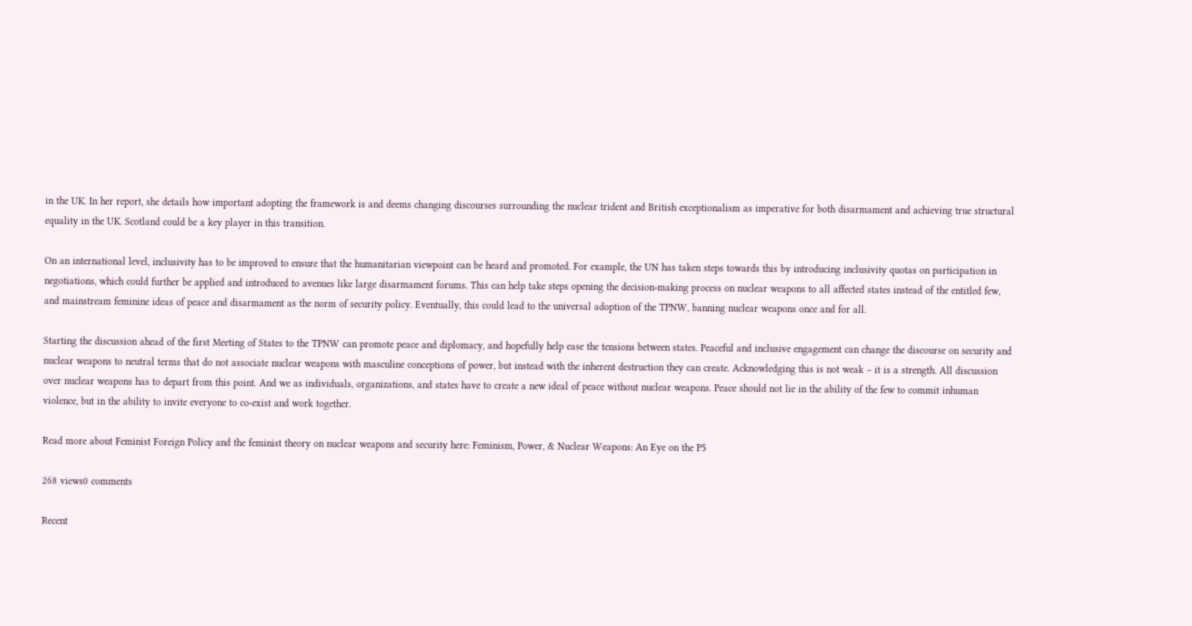in the UK. In her report, she details how important adopting the framework is and deems changing discourses surrounding the nuclear trident and British exceptionalism as imperative for both disarmament and achieving true structural equality in the UK. Scotland could be a key player in this transition.

On an international level, inclusivity has to be improved to ensure that the humanitarian viewpoint can be heard and promoted. For example, the UN has taken steps towards this by introducing inclusivity quotas on participation in negotiations, which could further be applied and introduced to avenues like large disarmament forums. This can help take steps opening the decision-making process on nuclear weapons to all affected states instead of the entitled few, and mainstream feminine ideas of peace and disarmament as the norm of security policy. Eventually, this could lead to the universal adoption of the TPNW, banning nuclear weapons once and for all.

Starting the discussion ahead of the first Meeting of States to the TPNW can promote peace and diplomacy, and hopefully help ease the tensions between states. Peaceful and inclusive engagement can change the discourse on security and nuclear weapons to neutral terms that do not associate nuclear weapons with masculine conceptions of power, but instead with the inherent destruction they can create. Acknowledging this is not weak – it is a strength. All discussion over nuclear weapons has to depart from this point. And we as individuals, organizations, and states have to create a new ideal of peace without nuclear weapons. Peace should not lie in the ability of the few to commit inhuman violence, but in the ability to invite everyone to co-exist and work together.

Read more about Feminist Foreign Policy and the feminist theory on nuclear weapons and security here: Feminism, Power, & Nuclear Weapons: An Eye on the P5

268 views0 comments

Recent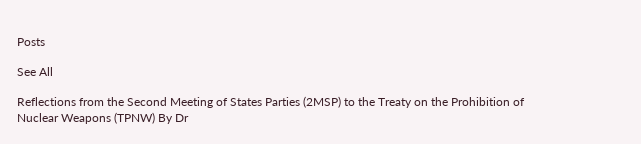Posts

See All

Reflections from the Second Meeting of States Parties (2MSP) to the Treaty on the Prohibition of Nuclear Weapons (TPNW) By Dr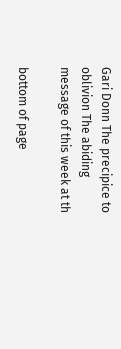Gari Donn The precipice to oblivion The abiding message of this week at th

bottom of page